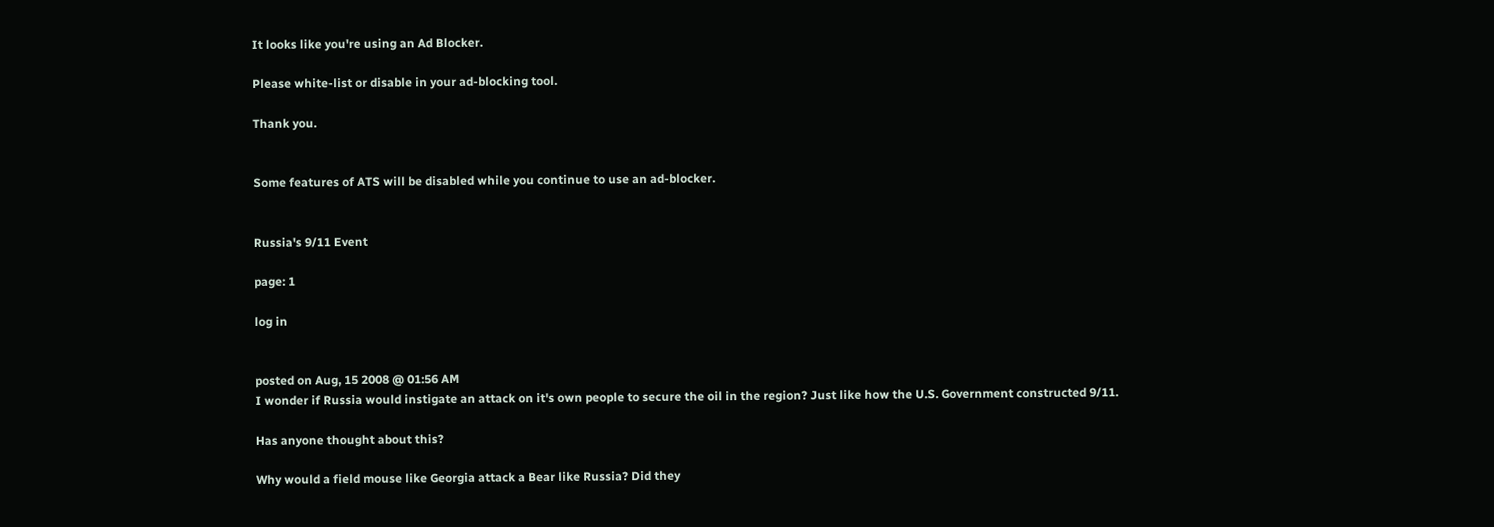It looks like you're using an Ad Blocker.

Please white-list or disable in your ad-blocking tool.

Thank you.


Some features of ATS will be disabled while you continue to use an ad-blocker.


Russia's 9/11 Event

page: 1

log in


posted on Aug, 15 2008 @ 01:56 AM
I wonder if Russia would instigate an attack on it's own people to secure the oil in the region? Just like how the U.S. Government constructed 9/11.

Has anyone thought about this?

Why would a field mouse like Georgia attack a Bear like Russia? Did they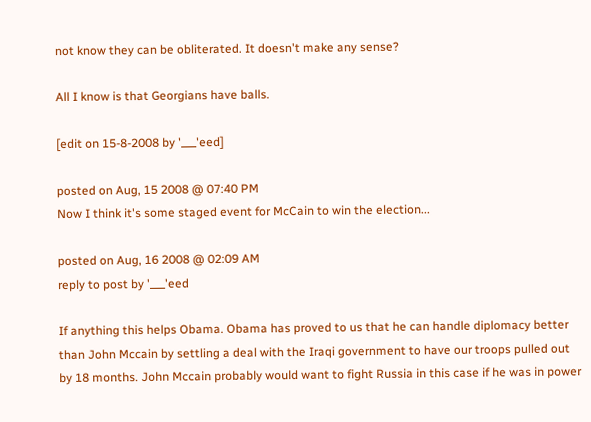not know they can be obliterated. It doesn't make any sense?

All I know is that Georgians have balls.

[edit on 15-8-2008 by '___'eed]

posted on Aug, 15 2008 @ 07:40 PM
Now I think it's some staged event for McCain to win the election...

posted on Aug, 16 2008 @ 02:09 AM
reply to post by '___'eed

If anything this helps Obama. Obama has proved to us that he can handle diplomacy better than John Mccain by settling a deal with the Iraqi government to have our troops pulled out by 18 months. John Mccain probably would want to fight Russia in this case if he was in power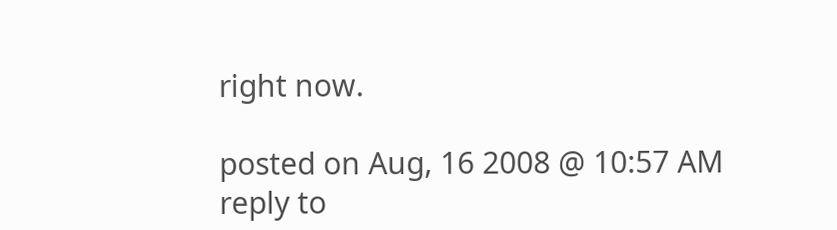right now.

posted on Aug, 16 2008 @ 10:57 AM
reply to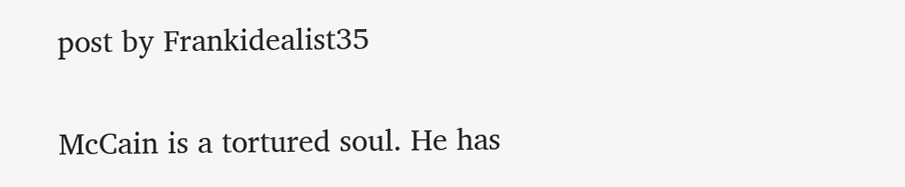post by Frankidealist35

McCain is a tortured soul. He has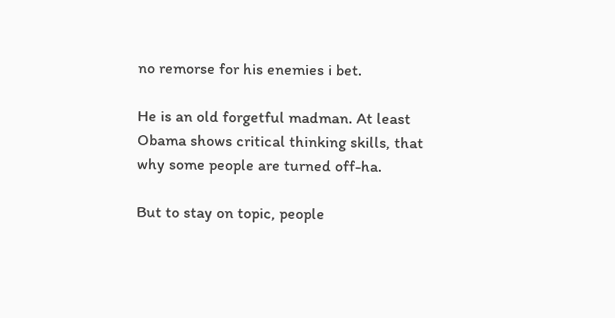no remorse for his enemies i bet.

He is an old forgetful madman. At least Obama shows critical thinking skills, that why some people are turned off-ha.

But to stay on topic, people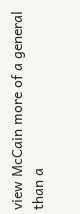view McCain more of a general than a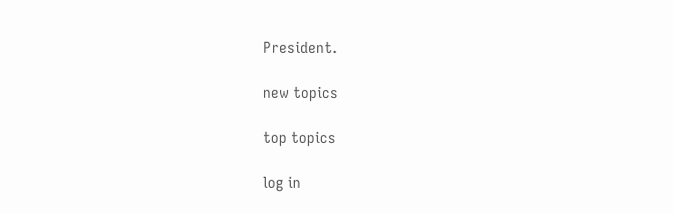President.

new topics

top topics

log in